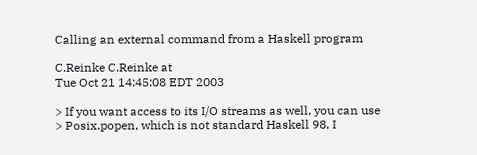Calling an external command from a Haskell program

C.Reinke C.Reinke at
Tue Oct 21 14:45:08 EDT 2003

> If you want access to its I/O streams as well, you can use
> Posix.popen, which is not standard Haskell 98, I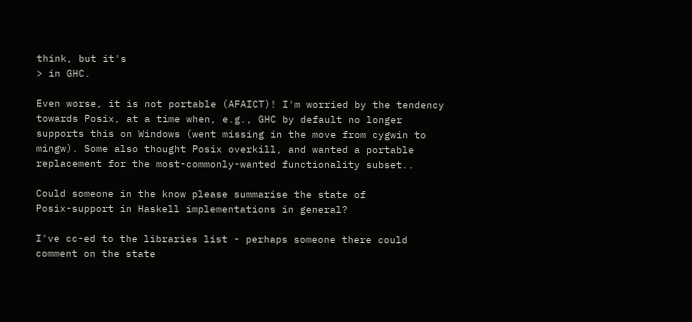think, but it's
> in GHC.

Even worse, it is not portable (AFAICT)! I'm worried by the tendency
towards Posix, at a time when, e.g., GHC by default no longer
supports this on Windows (went missing in the move from cygwin to
mingw). Some also thought Posix overkill, and wanted a portable
replacement for the most-commonly-wanted functionality subset..

Could someone in the know please summarise the state of
Posix-support in Haskell implementations in general?

I've cc-ed to the libraries list - perhaps someone there could
comment on the state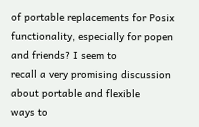of portable replacements for Posix
functionality, especially for popen and friends? I seem to
recall a very promising discussion about portable and flexible
ways to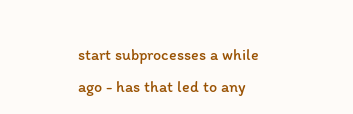start subprocesses a while ago - has that led to any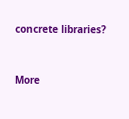concrete libraries?


More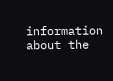information about the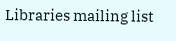Libraries mailing list